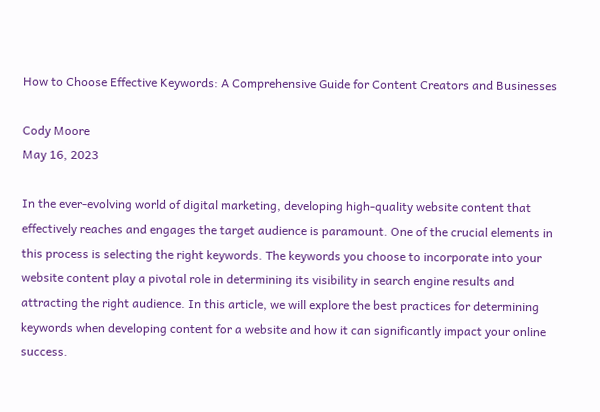How to Choose Effective Keywords: A Comprehensive Guide for Content Creators and Businesses

Cody Moore
May 16, 2023

In the ever-evolving world of digital marketing, developing high-quality website content that effectively reaches and engages the target audience is paramount. One of the crucial elements in this process is selecting the right keywords. The keywords you choose to incorporate into your website content play a pivotal role in determining its visibility in search engine results and attracting the right audience. In this article, we will explore the best practices for determining keywords when developing content for a website and how it can significantly impact your online success.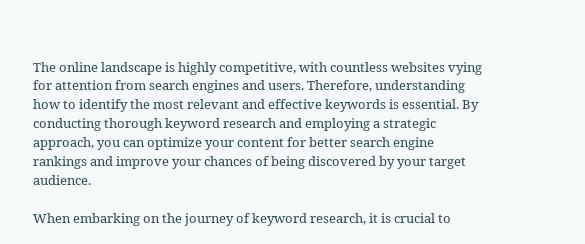The online landscape is highly competitive, with countless websites vying for attention from search engines and users. Therefore, understanding how to identify the most relevant and effective keywords is essential. By conducting thorough keyword research and employing a strategic approach, you can optimize your content for better search engine rankings and improve your chances of being discovered by your target audience.

When embarking on the journey of keyword research, it is crucial to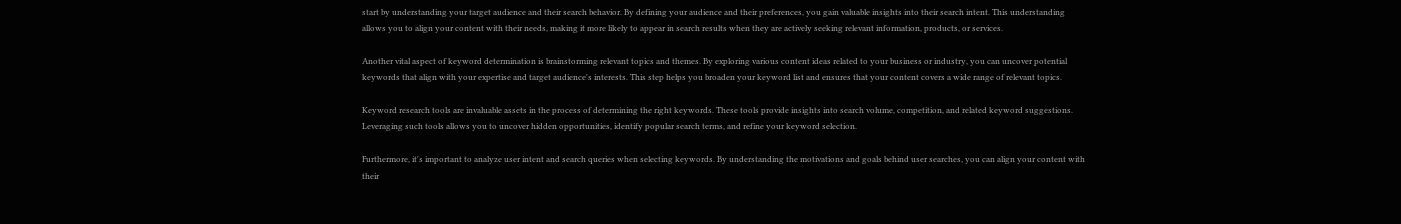start by understanding your target audience and their search behavior. By defining your audience and their preferences, you gain valuable insights into their search intent. This understanding allows you to align your content with their needs, making it more likely to appear in search results when they are actively seeking relevant information, products, or services.

Another vital aspect of keyword determination is brainstorming relevant topics and themes. By exploring various content ideas related to your business or industry, you can uncover potential keywords that align with your expertise and target audience's interests. This step helps you broaden your keyword list and ensures that your content covers a wide range of relevant topics.

Keyword research tools are invaluable assets in the process of determining the right keywords. These tools provide insights into search volume, competition, and related keyword suggestions. Leveraging such tools allows you to uncover hidden opportunities, identify popular search terms, and refine your keyword selection.

Furthermore, it's important to analyze user intent and search queries when selecting keywords. By understanding the motivations and goals behind user searches, you can align your content with their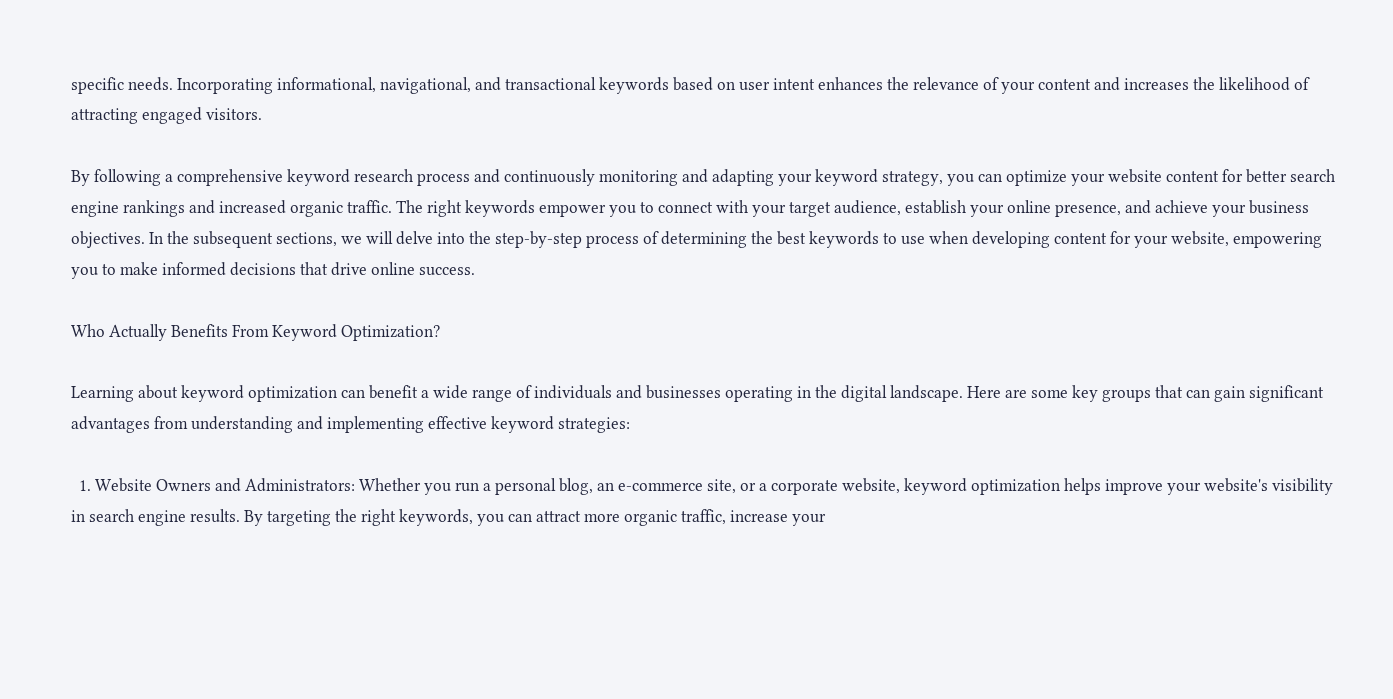specific needs. Incorporating informational, navigational, and transactional keywords based on user intent enhances the relevance of your content and increases the likelihood of attracting engaged visitors.

By following a comprehensive keyword research process and continuously monitoring and adapting your keyword strategy, you can optimize your website content for better search engine rankings and increased organic traffic. The right keywords empower you to connect with your target audience, establish your online presence, and achieve your business objectives. In the subsequent sections, we will delve into the step-by-step process of determining the best keywords to use when developing content for your website, empowering you to make informed decisions that drive online success.

Who Actually Benefits From Keyword Optimization?

Learning about keyword optimization can benefit a wide range of individuals and businesses operating in the digital landscape. Here are some key groups that can gain significant advantages from understanding and implementing effective keyword strategies:

  1. Website Owners and Administrators: Whether you run a personal blog, an e-commerce site, or a corporate website, keyword optimization helps improve your website's visibility in search engine results. By targeting the right keywords, you can attract more organic traffic, increase your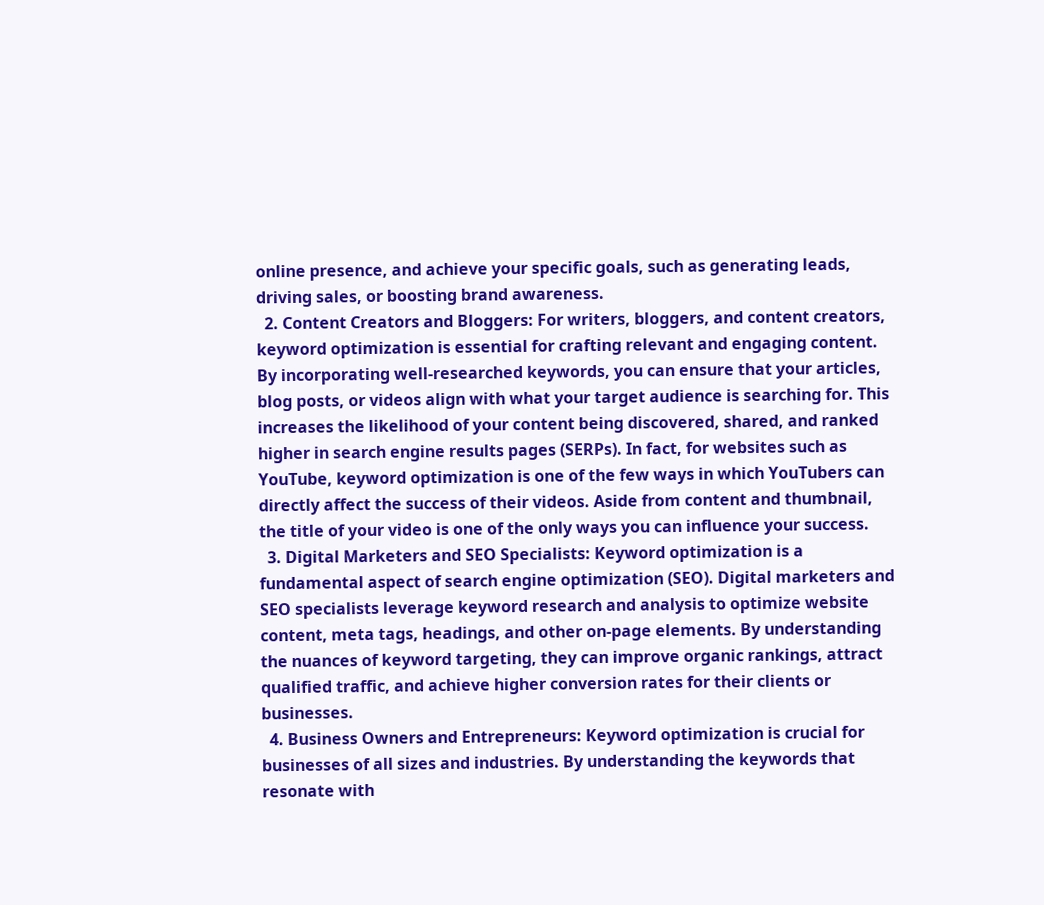online presence, and achieve your specific goals, such as generating leads, driving sales, or boosting brand awareness.
  2. Content Creators and Bloggers: For writers, bloggers, and content creators, keyword optimization is essential for crafting relevant and engaging content. By incorporating well-researched keywords, you can ensure that your articles, blog posts, or videos align with what your target audience is searching for. This increases the likelihood of your content being discovered, shared, and ranked higher in search engine results pages (SERPs). In fact, for websites such as YouTube, keyword optimization is one of the few ways in which YouTubers can directly affect the success of their videos. Aside from content and thumbnail, the title of your video is one of the only ways you can influence your success.
  3. Digital Marketers and SEO Specialists: Keyword optimization is a fundamental aspect of search engine optimization (SEO). Digital marketers and SEO specialists leverage keyword research and analysis to optimize website content, meta tags, headings, and other on-page elements. By understanding the nuances of keyword targeting, they can improve organic rankings, attract qualified traffic, and achieve higher conversion rates for their clients or businesses.
  4. Business Owners and Entrepreneurs: Keyword optimization is crucial for businesses of all sizes and industries. By understanding the keywords that resonate with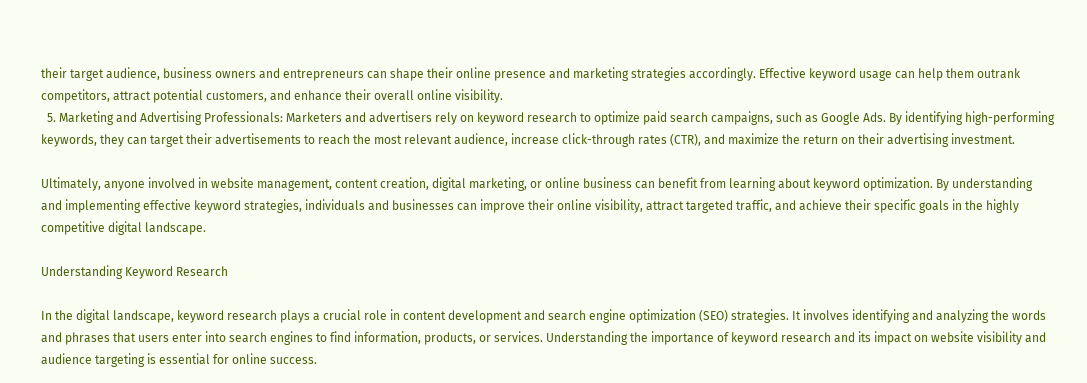their target audience, business owners and entrepreneurs can shape their online presence and marketing strategies accordingly. Effective keyword usage can help them outrank competitors, attract potential customers, and enhance their overall online visibility.
  5. Marketing and Advertising Professionals: Marketers and advertisers rely on keyword research to optimize paid search campaigns, such as Google Ads. By identifying high-performing keywords, they can target their advertisements to reach the most relevant audience, increase click-through rates (CTR), and maximize the return on their advertising investment.

Ultimately, anyone involved in website management, content creation, digital marketing, or online business can benefit from learning about keyword optimization. By understanding and implementing effective keyword strategies, individuals and businesses can improve their online visibility, attract targeted traffic, and achieve their specific goals in the highly competitive digital landscape.

Understanding Keyword Research

In the digital landscape, keyword research plays a crucial role in content development and search engine optimization (SEO) strategies. It involves identifying and analyzing the words and phrases that users enter into search engines to find information, products, or services. Understanding the importance of keyword research and its impact on website visibility and audience targeting is essential for online success.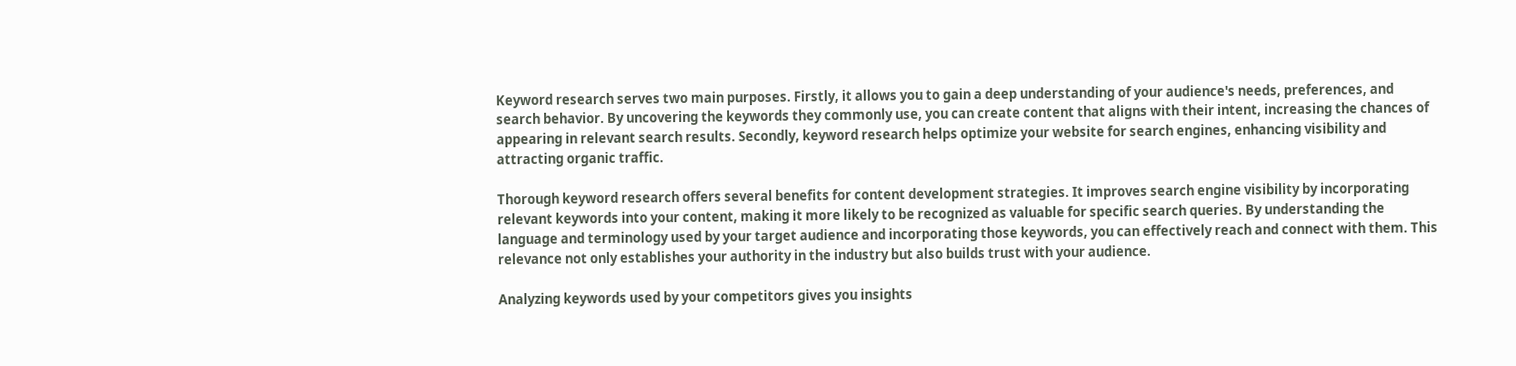Keyword research serves two main purposes. Firstly, it allows you to gain a deep understanding of your audience's needs, preferences, and search behavior. By uncovering the keywords they commonly use, you can create content that aligns with their intent, increasing the chances of appearing in relevant search results. Secondly, keyword research helps optimize your website for search engines, enhancing visibility and attracting organic traffic.

Thorough keyword research offers several benefits for content development strategies. It improves search engine visibility by incorporating relevant keywords into your content, making it more likely to be recognized as valuable for specific search queries. By understanding the language and terminology used by your target audience and incorporating those keywords, you can effectively reach and connect with them. This relevance not only establishes your authority in the industry but also builds trust with your audience.

Analyzing keywords used by your competitors gives you insights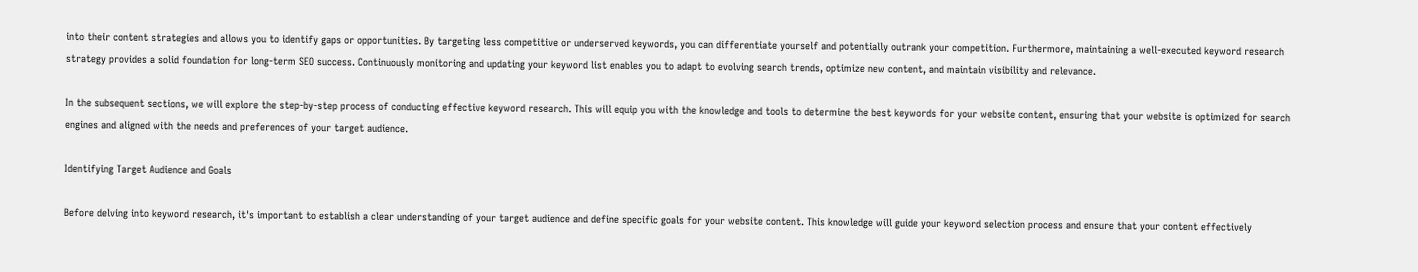into their content strategies and allows you to identify gaps or opportunities. By targeting less competitive or underserved keywords, you can differentiate yourself and potentially outrank your competition. Furthermore, maintaining a well-executed keyword research strategy provides a solid foundation for long-term SEO success. Continuously monitoring and updating your keyword list enables you to adapt to evolving search trends, optimize new content, and maintain visibility and relevance.

In the subsequent sections, we will explore the step-by-step process of conducting effective keyword research. This will equip you with the knowledge and tools to determine the best keywords for your website content, ensuring that your website is optimized for search engines and aligned with the needs and preferences of your target audience.

Identifying Target Audience and Goals

Before delving into keyword research, it's important to establish a clear understanding of your target audience and define specific goals for your website content. This knowledge will guide your keyword selection process and ensure that your content effectively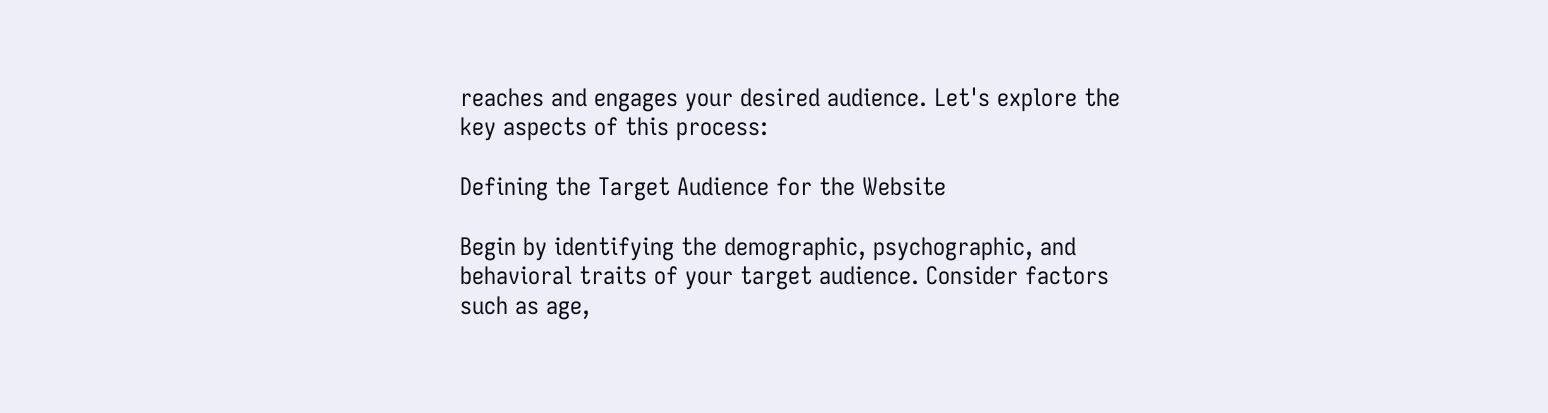reaches and engages your desired audience. Let's explore the key aspects of this process:

Defining the Target Audience for the Website

Begin by identifying the demographic, psychographic, and behavioral traits of your target audience. Consider factors such as age,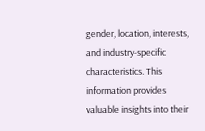gender, location, interests, and industry-specific characteristics. This information provides valuable insights into their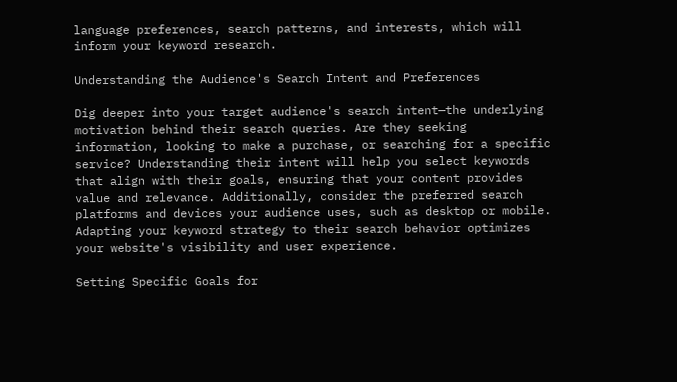language preferences, search patterns, and interests, which will inform your keyword research.

Understanding the Audience's Search Intent and Preferences

Dig deeper into your target audience's search intent—the underlying motivation behind their search queries. Are they seeking information, looking to make a purchase, or searching for a specific service? Understanding their intent will help you select keywords that align with their goals, ensuring that your content provides value and relevance. Additionally, consider the preferred search platforms and devices your audience uses, such as desktop or mobile. Adapting your keyword strategy to their search behavior optimizes your website's visibility and user experience.

Setting Specific Goals for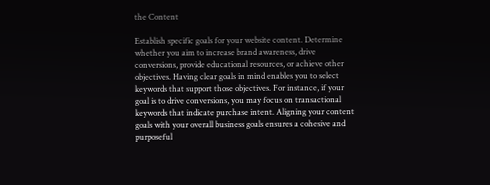the Content

Establish specific goals for your website content. Determine whether you aim to increase brand awareness, drive conversions, provide educational resources, or achieve other objectives. Having clear goals in mind enables you to select keywords that support those objectives. For instance, if your goal is to drive conversions, you may focus on transactional keywords that indicate purchase intent. Aligning your content goals with your overall business goals ensures a cohesive and purposeful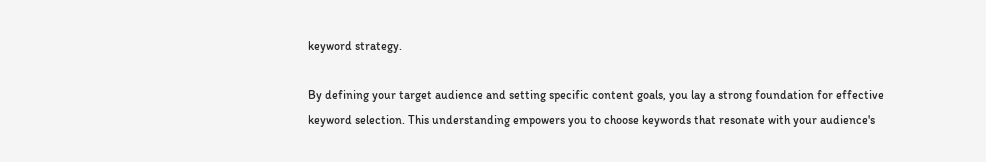keyword strategy.

By defining your target audience and setting specific content goals, you lay a strong foundation for effective keyword selection. This understanding empowers you to choose keywords that resonate with your audience's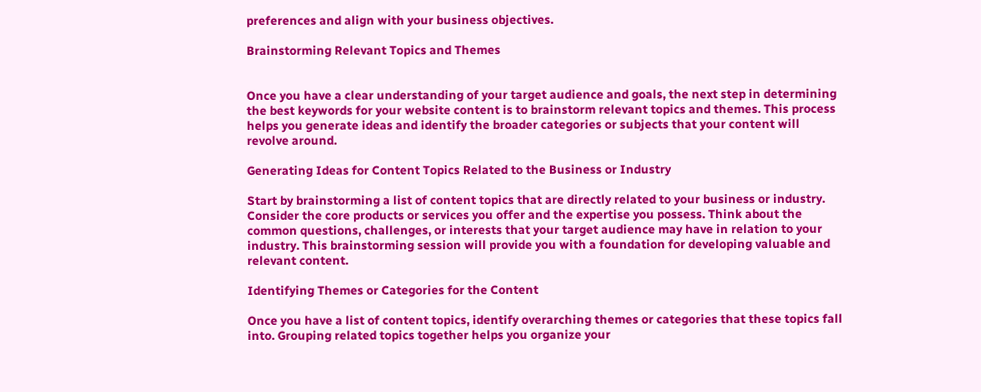preferences and align with your business objectives.

Brainstorming Relevant Topics and Themes


Once you have a clear understanding of your target audience and goals, the next step in determining the best keywords for your website content is to brainstorm relevant topics and themes. This process helps you generate ideas and identify the broader categories or subjects that your content will revolve around.

Generating Ideas for Content Topics Related to the Business or Industry

Start by brainstorming a list of content topics that are directly related to your business or industry. Consider the core products or services you offer and the expertise you possess. Think about the common questions, challenges, or interests that your target audience may have in relation to your industry. This brainstorming session will provide you with a foundation for developing valuable and relevant content.

Identifying Themes or Categories for the Content

Once you have a list of content topics, identify overarching themes or categories that these topics fall into. Grouping related topics together helps you organize your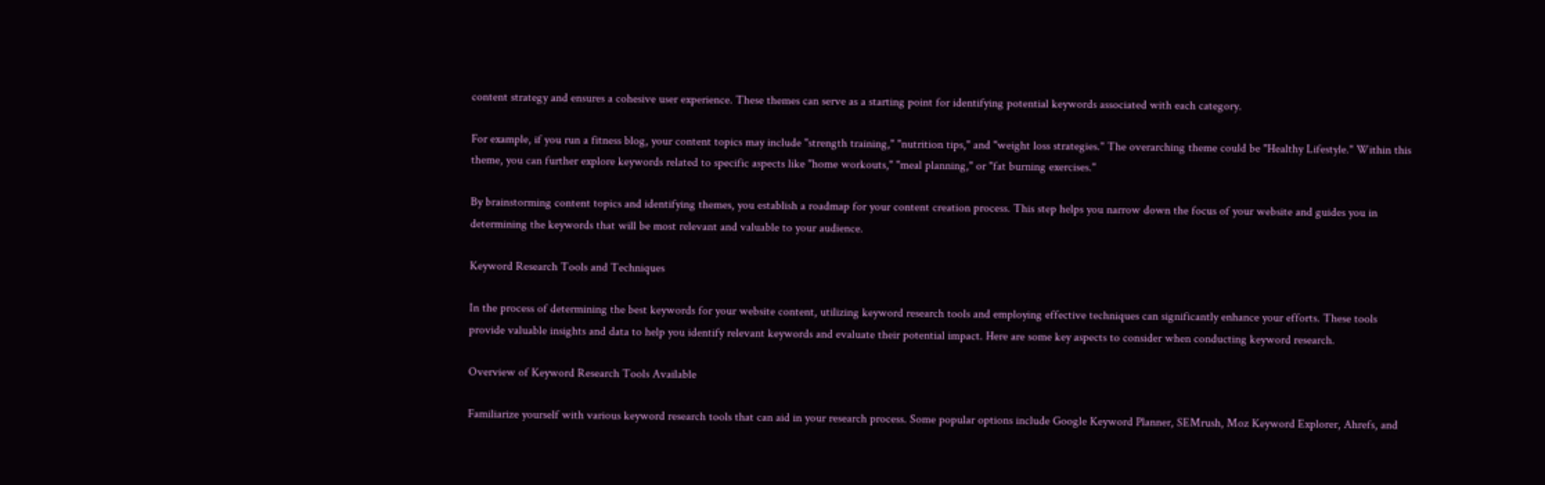content strategy and ensures a cohesive user experience. These themes can serve as a starting point for identifying potential keywords associated with each category.

For example, if you run a fitness blog, your content topics may include "strength training," "nutrition tips," and "weight loss strategies." The overarching theme could be "Healthy Lifestyle." Within this theme, you can further explore keywords related to specific aspects like "home workouts," "meal planning," or "fat burning exercises."

By brainstorming content topics and identifying themes, you establish a roadmap for your content creation process. This step helps you narrow down the focus of your website and guides you in determining the keywords that will be most relevant and valuable to your audience.

Keyword Research Tools and Techniques

In the process of determining the best keywords for your website content, utilizing keyword research tools and employing effective techniques can significantly enhance your efforts. These tools provide valuable insights and data to help you identify relevant keywords and evaluate their potential impact. Here are some key aspects to consider when conducting keyword research.

Overview of Keyword Research Tools Available

Familiarize yourself with various keyword research tools that can aid in your research process. Some popular options include Google Keyword Planner, SEMrush, Moz Keyword Explorer, Ahrefs, and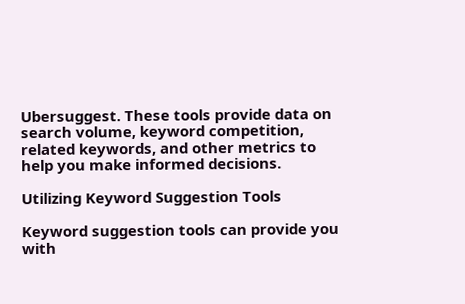Ubersuggest. These tools provide data on search volume, keyword competition, related keywords, and other metrics to help you make informed decisions.

Utilizing Keyword Suggestion Tools

Keyword suggestion tools can provide you with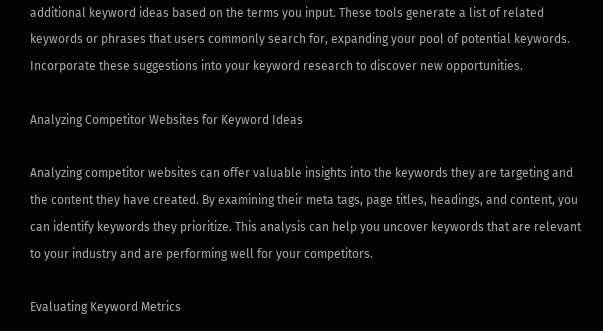additional keyword ideas based on the terms you input. These tools generate a list of related keywords or phrases that users commonly search for, expanding your pool of potential keywords. Incorporate these suggestions into your keyword research to discover new opportunities.

Analyzing Competitor Websites for Keyword Ideas

Analyzing competitor websites can offer valuable insights into the keywords they are targeting and the content they have created. By examining their meta tags, page titles, headings, and content, you can identify keywords they prioritize. This analysis can help you uncover keywords that are relevant to your industry and are performing well for your competitors.

Evaluating Keyword Metrics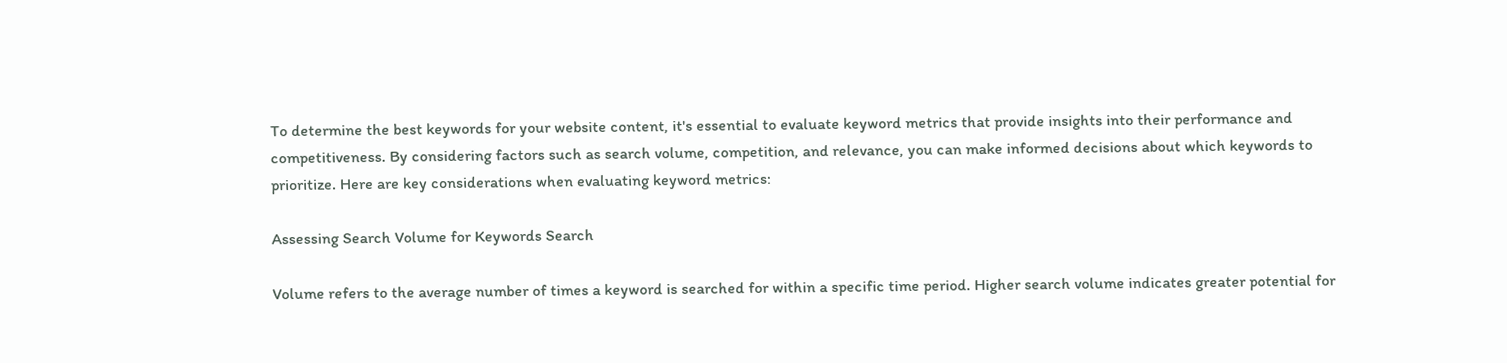To determine the best keywords for your website content, it's essential to evaluate keyword metrics that provide insights into their performance and competitiveness. By considering factors such as search volume, competition, and relevance, you can make informed decisions about which keywords to prioritize. Here are key considerations when evaluating keyword metrics:

Assessing Search Volume for Keywords Search

Volume refers to the average number of times a keyword is searched for within a specific time period. Higher search volume indicates greater potential for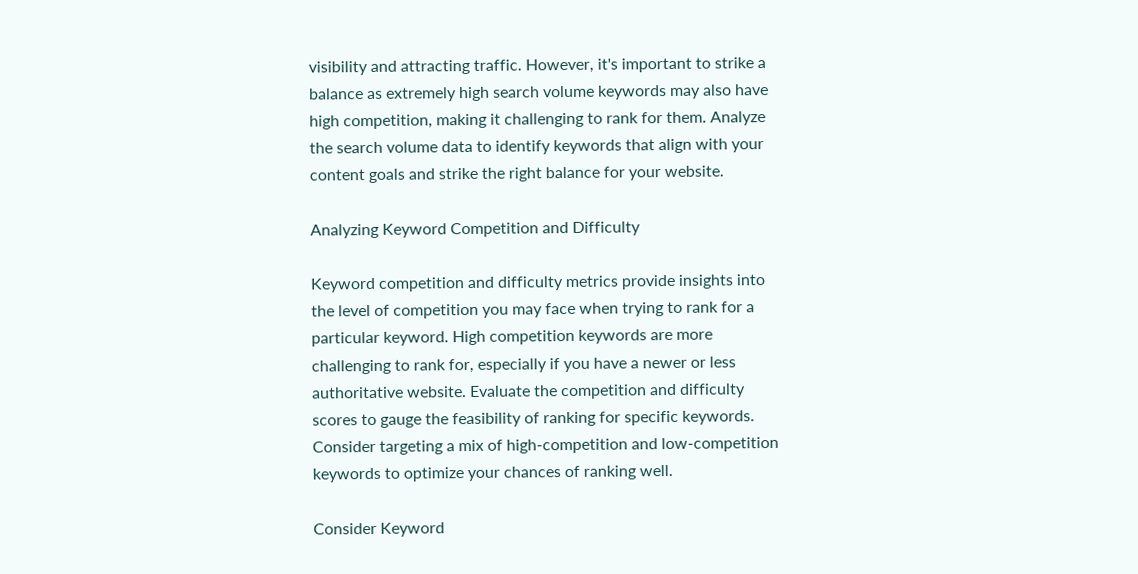visibility and attracting traffic. However, it's important to strike a balance as extremely high search volume keywords may also have high competition, making it challenging to rank for them. Analyze the search volume data to identify keywords that align with your content goals and strike the right balance for your website.

Analyzing Keyword Competition and Difficulty

Keyword competition and difficulty metrics provide insights into the level of competition you may face when trying to rank for a particular keyword. High competition keywords are more challenging to rank for, especially if you have a newer or less authoritative website. Evaluate the competition and difficulty scores to gauge the feasibility of ranking for specific keywords. Consider targeting a mix of high-competition and low-competition keywords to optimize your chances of ranking well.

Consider Keyword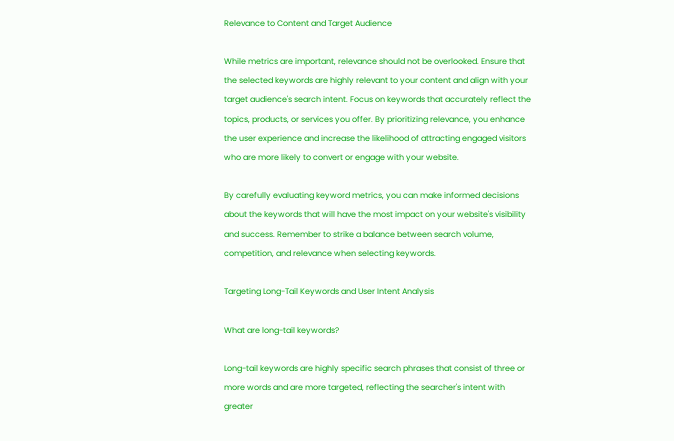Relevance to Content and Target Audience

While metrics are important, relevance should not be overlooked. Ensure that the selected keywords are highly relevant to your content and align with your target audience's search intent. Focus on keywords that accurately reflect the topics, products, or services you offer. By prioritizing relevance, you enhance the user experience and increase the likelihood of attracting engaged visitors who are more likely to convert or engage with your website.

By carefully evaluating keyword metrics, you can make informed decisions about the keywords that will have the most impact on your website's visibility and success. Remember to strike a balance between search volume, competition, and relevance when selecting keywords.

Targeting Long-Tail Keywords and User Intent Analysis

What are long-tail keywords?

Long-tail keywords are highly specific search phrases that consist of three or more words and are more targeted, reflecting the searcher's intent with greater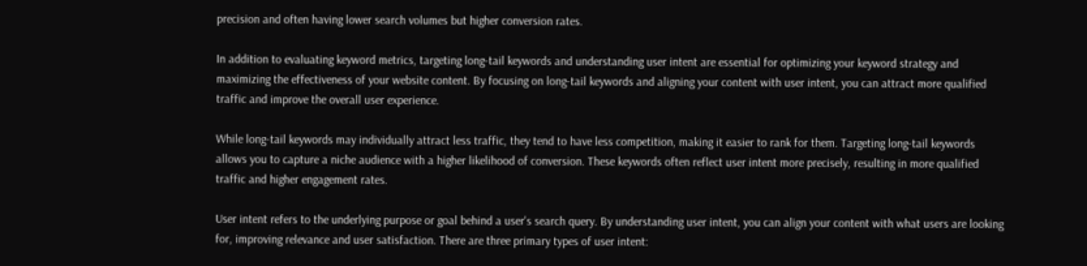precision and often having lower search volumes but higher conversion rates.

In addition to evaluating keyword metrics, targeting long-tail keywords and understanding user intent are essential for optimizing your keyword strategy and maximizing the effectiveness of your website content. By focusing on long-tail keywords and aligning your content with user intent, you can attract more qualified traffic and improve the overall user experience.

While long-tail keywords may individually attract less traffic, they tend to have less competition, making it easier to rank for them. Targeting long-tail keywords allows you to capture a niche audience with a higher likelihood of conversion. These keywords often reflect user intent more precisely, resulting in more qualified traffic and higher engagement rates.

User intent refers to the underlying purpose or goal behind a user's search query. By understanding user intent, you can align your content with what users are looking for, improving relevance and user satisfaction. There are three primary types of user intent: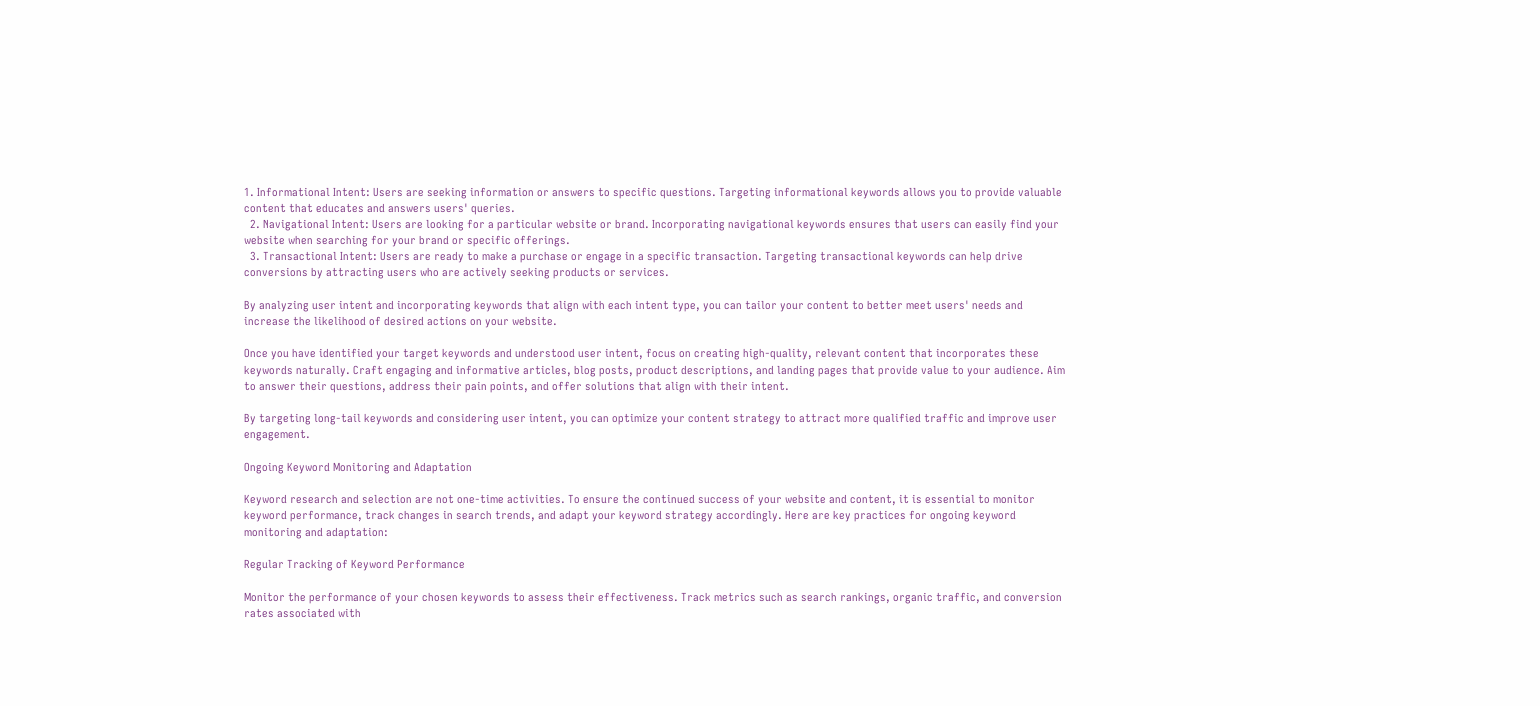1. Informational Intent: Users are seeking information or answers to specific questions. Targeting informational keywords allows you to provide valuable content that educates and answers users' queries.
  2. Navigational Intent: Users are looking for a particular website or brand. Incorporating navigational keywords ensures that users can easily find your website when searching for your brand or specific offerings.
  3. Transactional Intent: Users are ready to make a purchase or engage in a specific transaction. Targeting transactional keywords can help drive conversions by attracting users who are actively seeking products or services.

By analyzing user intent and incorporating keywords that align with each intent type, you can tailor your content to better meet users' needs and increase the likelihood of desired actions on your website.

Once you have identified your target keywords and understood user intent, focus on creating high-quality, relevant content that incorporates these keywords naturally. Craft engaging and informative articles, blog posts, product descriptions, and landing pages that provide value to your audience. Aim to answer their questions, address their pain points, and offer solutions that align with their intent.

By targeting long-tail keywords and considering user intent, you can optimize your content strategy to attract more qualified traffic and improve user engagement.

Ongoing Keyword Monitoring and Adaptation

Keyword research and selection are not one-time activities. To ensure the continued success of your website and content, it is essential to monitor keyword performance, track changes in search trends, and adapt your keyword strategy accordingly. Here are key practices for ongoing keyword monitoring and adaptation:

Regular Tracking of Keyword Performance

Monitor the performance of your chosen keywords to assess their effectiveness. Track metrics such as search rankings, organic traffic, and conversion rates associated with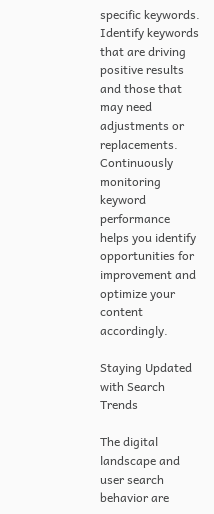specific keywords. Identify keywords that are driving positive results and those that may need adjustments or replacements. Continuously monitoring keyword performance helps you identify opportunities for improvement and optimize your content accordingly.

Staying Updated with Search Trends

The digital landscape and user search behavior are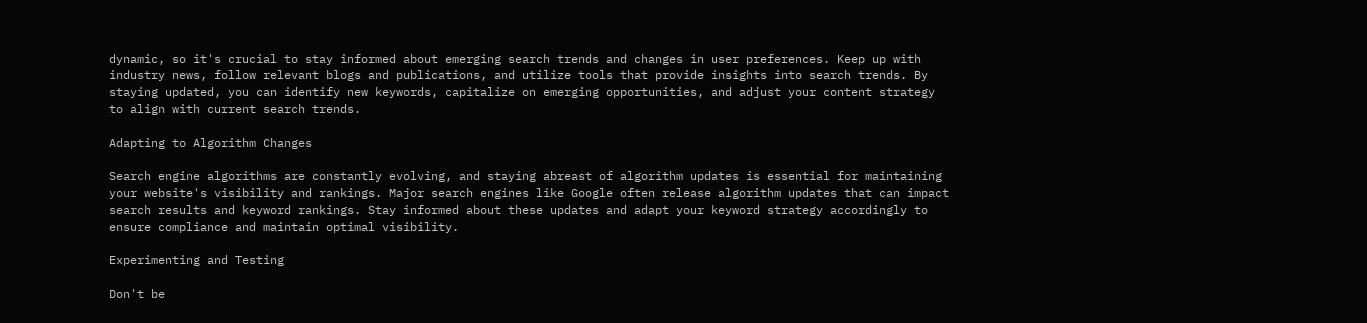dynamic, so it's crucial to stay informed about emerging search trends and changes in user preferences. Keep up with industry news, follow relevant blogs and publications, and utilize tools that provide insights into search trends. By staying updated, you can identify new keywords, capitalize on emerging opportunities, and adjust your content strategy to align with current search trends.

Adapting to Algorithm Changes

Search engine algorithms are constantly evolving, and staying abreast of algorithm updates is essential for maintaining your website's visibility and rankings. Major search engines like Google often release algorithm updates that can impact search results and keyword rankings. Stay informed about these updates and adapt your keyword strategy accordingly to ensure compliance and maintain optimal visibility.

Experimenting and Testing

Don't be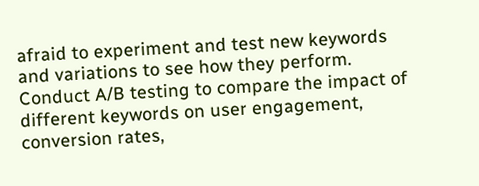afraid to experiment and test new keywords and variations to see how they perform. Conduct A/B testing to compare the impact of different keywords on user engagement, conversion rates,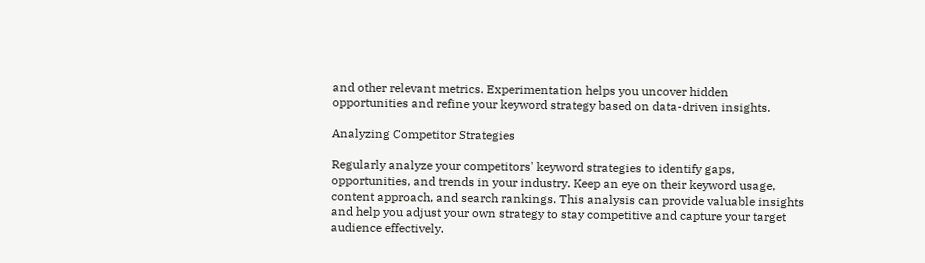and other relevant metrics. Experimentation helps you uncover hidden opportunities and refine your keyword strategy based on data-driven insights.

Analyzing Competitor Strategies

Regularly analyze your competitors' keyword strategies to identify gaps, opportunities, and trends in your industry. Keep an eye on their keyword usage, content approach, and search rankings. This analysis can provide valuable insights and help you adjust your own strategy to stay competitive and capture your target audience effectively.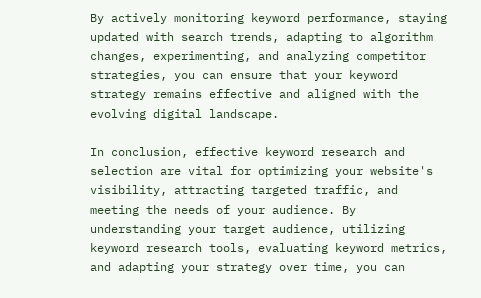By actively monitoring keyword performance, staying updated with search trends, adapting to algorithm changes, experimenting, and analyzing competitor strategies, you can ensure that your keyword strategy remains effective and aligned with the evolving digital landscape.

In conclusion, effective keyword research and selection are vital for optimizing your website's visibility, attracting targeted traffic, and meeting the needs of your audience. By understanding your target audience, utilizing keyword research tools, evaluating keyword metrics, and adapting your strategy over time, you can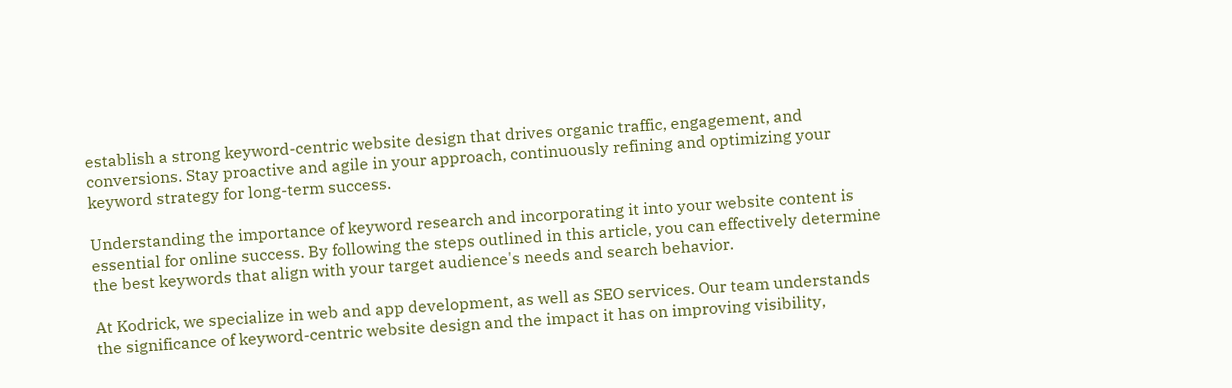establish a strong keyword-centric website design that drives organic traffic, engagement, and conversions. Stay proactive and agile in your approach, continuously refining and optimizing your keyword strategy for long-term success.

Understanding the importance of keyword research and incorporating it into your website content is essential for online success. By following the steps outlined in this article, you can effectively determine the best keywords that align with your target audience's needs and search behavior.

At Kodrick, we specialize in web and app development, as well as SEO services. Our team understands the significance of keyword-centric website design and the impact it has on improving visibility,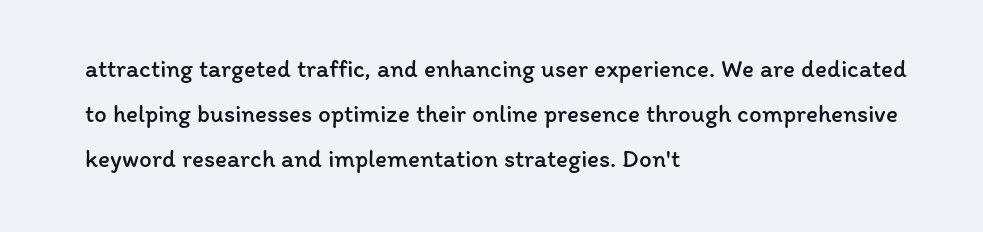attracting targeted traffic, and enhancing user experience. We are dedicated to helping businesses optimize their online presence through comprehensive keyword research and implementation strategies. Don't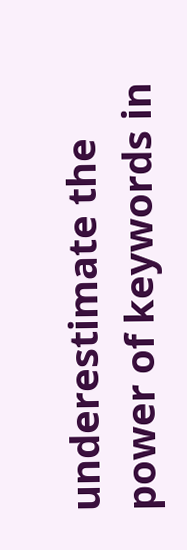underestimate the power of keywords in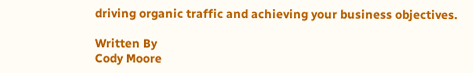driving organic traffic and achieving your business objectives.

Written By
Cody Moore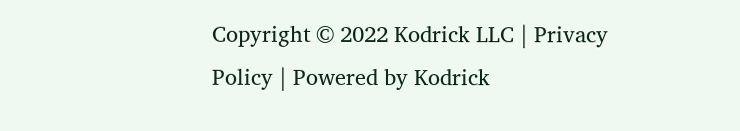Copyright © 2022 Kodrick LLC | Privacy Policy | Powered by Kodrick